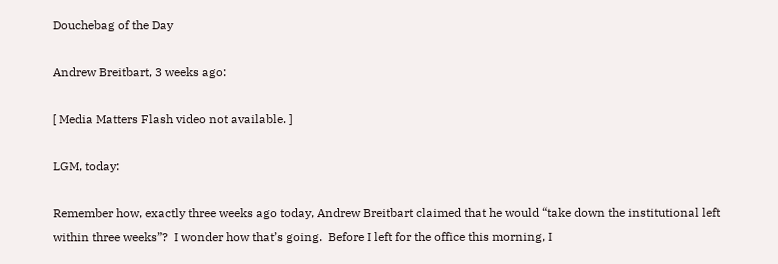Douchebag of the Day

Andrew Breitbart, 3 weeks ago:

[ Media Matters Flash video not available. ]

LGM, today:

Remember how, exactly three weeks ago today, Andrew Breitbart claimed that he would “take down the institutional left within three weeks”?  I wonder how that’s going.  Before I left for the office this morning, I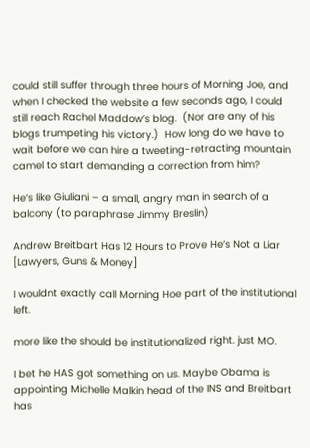could still suffer through three hours of Morning Joe, and when I checked the website a few seconds ago, I could still reach Rachel Maddow’s blog.  (Nor are any of his blogs trumpeting his victory.)  How long do we have to wait before we can hire a tweeting-retracting mountain camel to start demanding a correction from him?

He’s like Giuliani – a small, angry man in search of a balcony (to paraphrase Jimmy Breslin)

Andrew Breitbart Has 12 Hours to Prove He’s Not a Liar [Lawyers, Guns & Money]

I wouldnt exactly call Morning Hoe part of the institutional left.

more like the should be institutionalized right. just MO.

I bet he HAS got something on us. Maybe Obama is appointing Michelle Malkin head of the INS and Breitbart has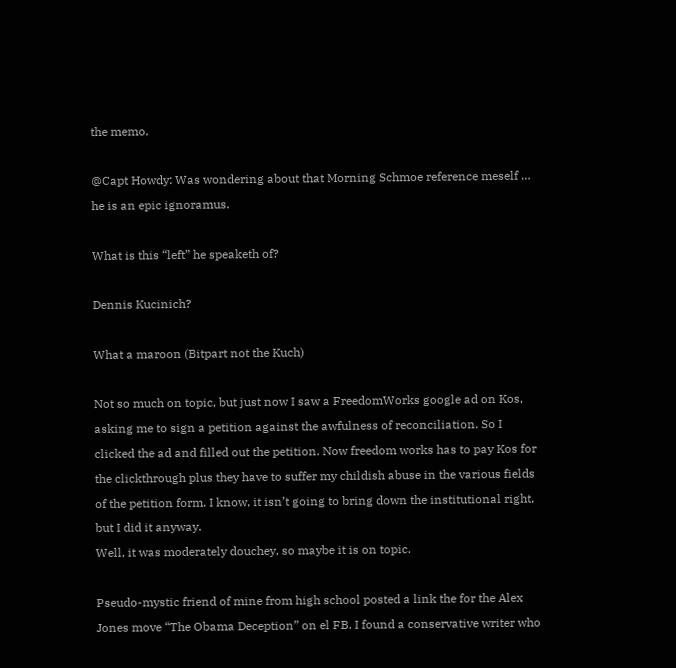the memo.

@Capt Howdy: Was wondering about that Morning Schmoe reference meself … he is an epic ignoramus.

What is this “left” he speaketh of?

Dennis Kucinich?

What a maroon (Bitpart not the Kuch)

Not so much on topic, but just now I saw a FreedomWorks google ad on Kos, asking me to sign a petition against the awfulness of reconciliation. So I clicked the ad and filled out the petition. Now freedom works has to pay Kos for the clickthrough plus they have to suffer my childish abuse in the various fields of the petition form. I know, it isn’t going to bring down the institutional right, but I did it anyway.
Well, it was moderately douchey, so maybe it is on topic.

Pseudo-mystic friend of mine from high school posted a link the for the Alex Jones move “The Obama Deception” on el FB. I found a conservative writer who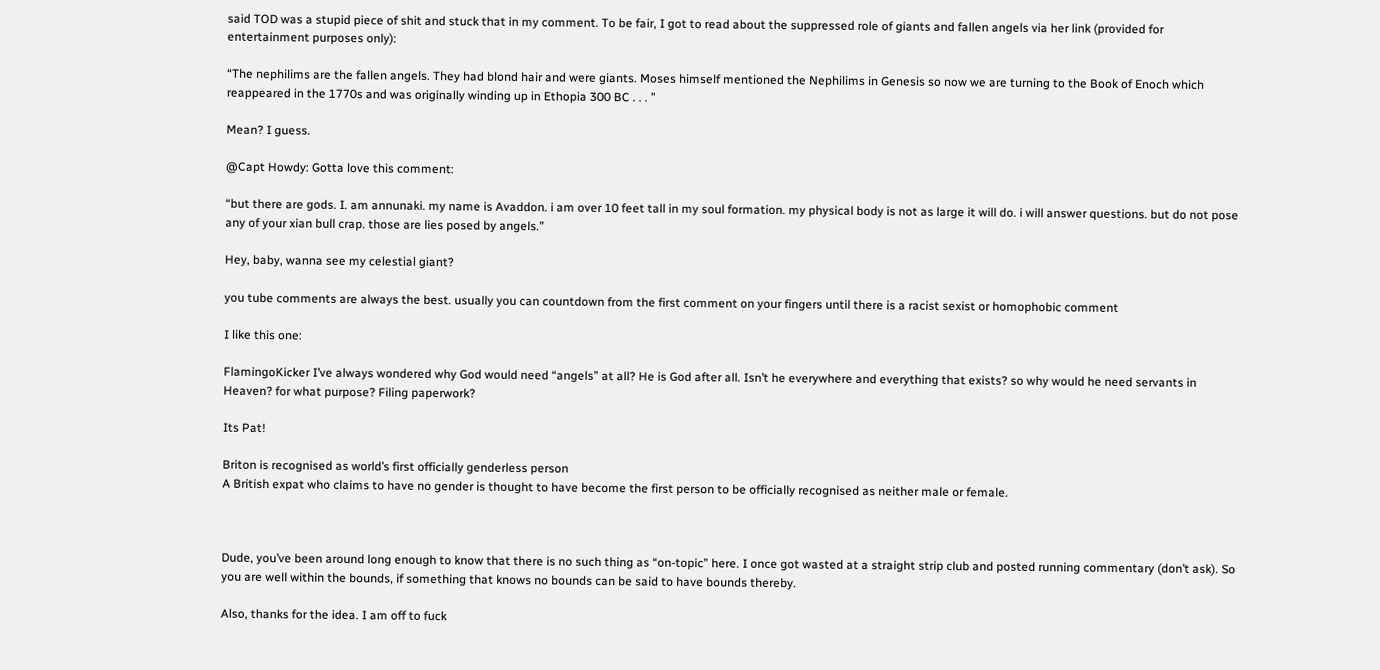said TOD was a stupid piece of shit and stuck that in my comment. To be fair, I got to read about the suppressed role of giants and fallen angels via her link (provided for entertainment purposes only):

“The nephilims are the fallen angels. They had blond hair and were giants. Moses himself mentioned the Nephilims in Genesis so now we are turning to the Book of Enoch which reappeared in the 1770s and was originally winding up in Ethopia 300 BC . . . ”

Mean? I guess.

@Capt Howdy: Gotta love this comment:

“but there are gods. I. am annunaki. my name is Avaddon. i am over 10 feet tall in my soul formation. my physical body is not as large it will do. i will answer questions. but do not pose any of your xian bull crap. those are lies posed by angels.”

Hey, baby, wanna see my celestial giant?

you tube comments are always the best. usually you can countdown from the first comment on your fingers until there is a racist sexist or homophobic comment

I like this one:

FlamingoKicker I’ve always wondered why God would need “angels” at all? He is God after all. Isn’t he everywhere and everything that exists? so why would he need servants in Heaven? for what purpose? Filing paperwork?

Its Pat!

Briton is recognised as world’s first officially genderless person
A British expat who claims to have no gender is thought to have become the first person to be officially recognised as neither male or female.



Dude, you’ve been around long enough to know that there is no such thing as “on-topic” here. I once got wasted at a straight strip club and posted running commentary (don’t ask). So you are well within the bounds, if something that knows no bounds can be said to have bounds thereby.

Also, thanks for the idea. I am off to fuck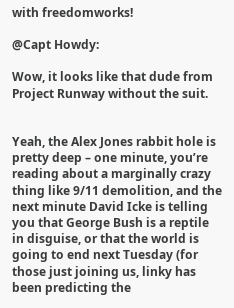with freedomworks!

@Capt Howdy:

Wow, it looks like that dude from Project Runway without the suit.


Yeah, the Alex Jones rabbit hole is pretty deep – one minute, you’re reading about a marginally crazy thing like 9/11 demolition, and the next minute David Icke is telling you that George Bush is a reptile in disguise, or that the world is going to end next Tuesday (for those just joining us, linky has been predicting the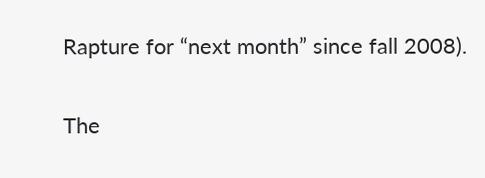Rapture for “next month” since fall 2008).

The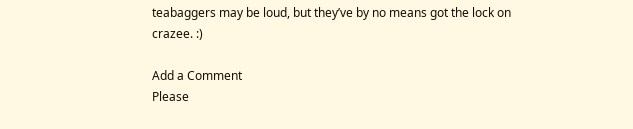teabaggers may be loud, but they’ve by no means got the lock on crazee. :)

Add a Comment
Please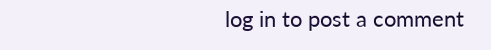log in to post a comment